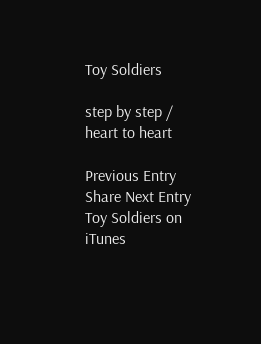Toy Soldiers

step by step / heart to heart

Previous Entry Share Next Entry
Toy Soldiers on iTunes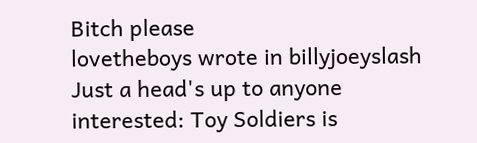Bitch please
lovetheboys wrote in billyjoeyslash
Just a head's up to anyone interested: Toy Soldiers is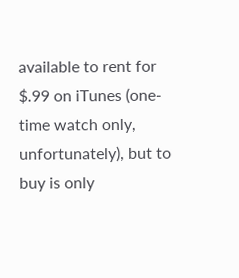available to rent for $.99 on iTunes (one-time watch only, unfortunately), but to buy is only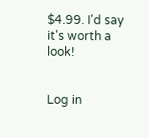$4.99. I'd say it's worth a look!


Log in